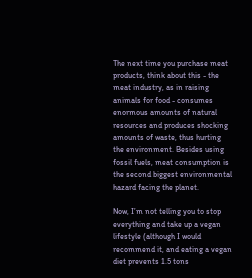The next time you purchase meat products, think about this - the meat industry, as in raising animals for food - consumes enormous amounts of natural resources and produces shocking amounts of waste, thus hurting the environment. Besides using fossil fuels, meat consumption is the second biggest environmental hazard facing the planet.

Now, I’m not telling you to stop everything and take up a vegan lifestyle (although I would recommend it, and eating a vegan diet prevents 1.5 tons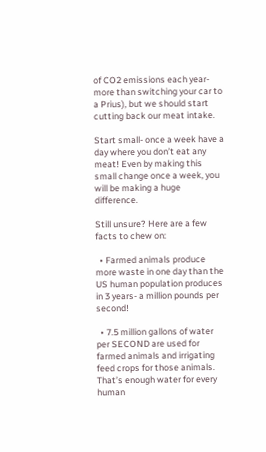of CO2 emissions each year- more than switching your car to a Prius), but we should start cutting back our meat intake.

Start small- once a week have a day where you don’t eat any meat! Even by making this small change once a week, you will be making a huge difference.

Still unsure? Here are a few facts to chew on:

  • Farmed animals produce more waste in one day than the US human population produces in 3 years- a million pounds per second!

  • 7.5 million gallons of water per SECOND are used for farmed animals and irrigating feed crops for those animals. That’s enough water for every human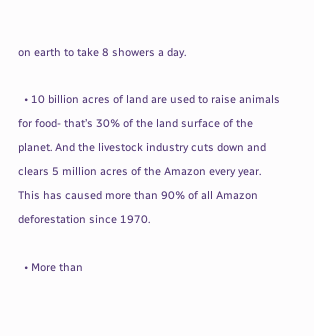on earth to take 8 showers a day.

  • 10 billion acres of land are used to raise animals for food- that’s 30% of the land surface of the planet. And the livestock industry cuts down and clears 5 million acres of the Amazon every year. This has caused more than 90% of all Amazon deforestation since 1970.

  • More than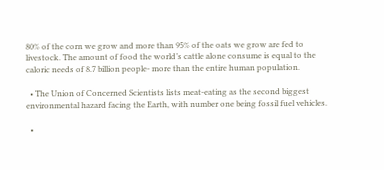80% of the corn we grow and more than 95% of the oats we grow are fed to livestock. The amount of food the world’s cattle alone consume is equal to the caloric needs of 8.7 billion people- more than the entire human population.

  • The Union of Concerned Scientists lists meat-eating as the second biggest environmental hazard facing the Earth, with number one being fossil fuel vehicles.

  •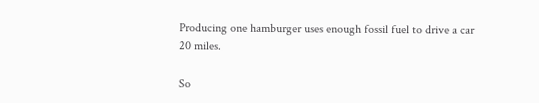Producing one hamburger uses enough fossil fuel to drive a car 20 miles.

So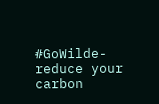#GoWilde- reduce your carbon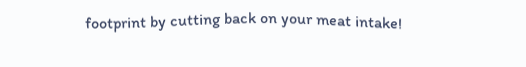footprint by cutting back on your meat intake!